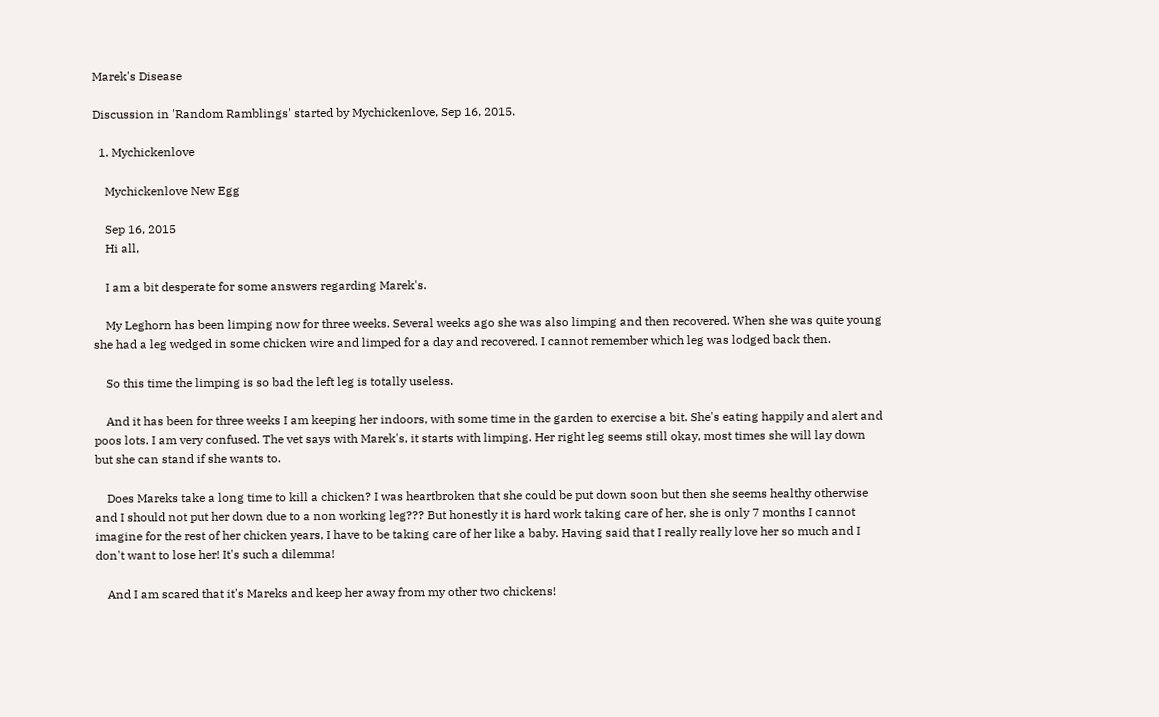Marek's Disease

Discussion in 'Random Ramblings' started by Mychickenlove, Sep 16, 2015.

  1. Mychickenlove

    Mychickenlove New Egg

    Sep 16, 2015
    Hi all,

    I am a bit desperate for some answers regarding Marek's.

    My Leghorn has been limping now for three weeks. Several weeks ago she was also limping and then recovered. When she was quite young she had a leg wedged in some chicken wire and limped for a day and recovered. I cannot remember which leg was lodged back then.

    So this time the limping is so bad the left leg is totally useless.

    And it has been for three weeks I am keeping her indoors, with some time in the garden to exercise a bit. She's eating happily and alert and poos lots. I am very confused. The vet says with Marek's, it starts with limping. Her right leg seems still okay, most times she will lay down but she can stand if she wants to.

    Does Mareks take a long time to kill a chicken? I was heartbroken that she could be put down soon but then she seems healthy otherwise and I should not put her down due to a non working leg??? But honestly it is hard work taking care of her, she is only 7 months I cannot imagine for the rest of her chicken years, I have to be taking care of her like a baby. Having said that I really really love her so much and I don't want to lose her! It's such a dilemma!

    And I am scared that it's Mareks and keep her away from my other two chickens!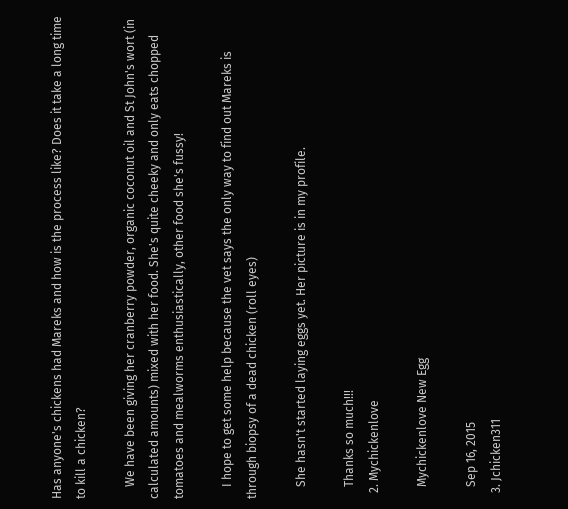Has anyone's chickens had Mareks and how is the process like? Does it take a long time to kill a chicken?

    We have been giving her cranberry powder, organic coconut oil and St John's wort (in calculated amounts) mixed with her food. She's quite cheeky and only eats chopped tomatoes and mealworms enthusiastically, other food she's fussy!

    I hope to get some help because the vet says the only way to find out Mareks is through biopsy of a dead chicken (roll eyes)

    She hasn't started laying eggs yet. Her picture is in my profile.

    Thanks so much!!!
  2. Mychickenlove

    Mychickenlove New Egg

    Sep 16, 2015
  3. Jchicken311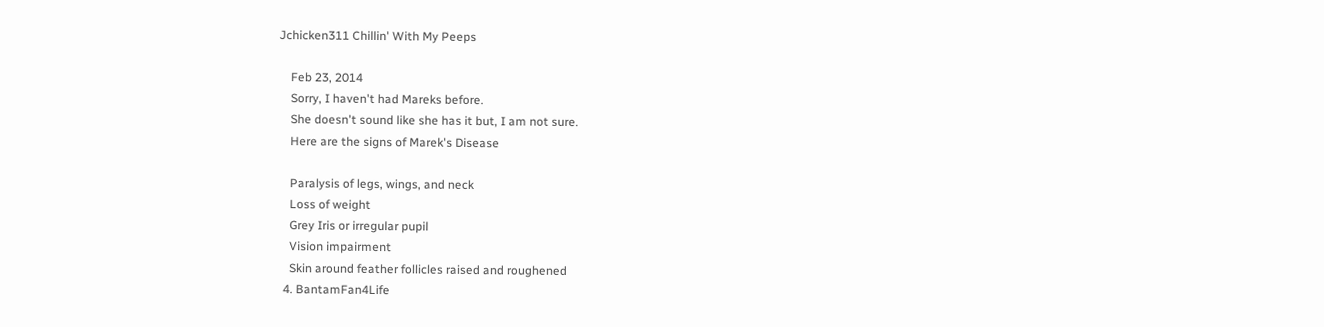Jchicken311 Chillin' With My Peeps

    Feb 23, 2014
    Sorry, I haven't had Mareks before.
    She doesn't sound like she has it but, I am not sure.
    Here are the signs of Marek's Disease

    Paralysis of legs, wings, and neck
    Loss of weight
    Grey Iris or irregular pupil
    Vision impairment
    Skin around feather follicles raised and roughened
  4. BantamFan4Life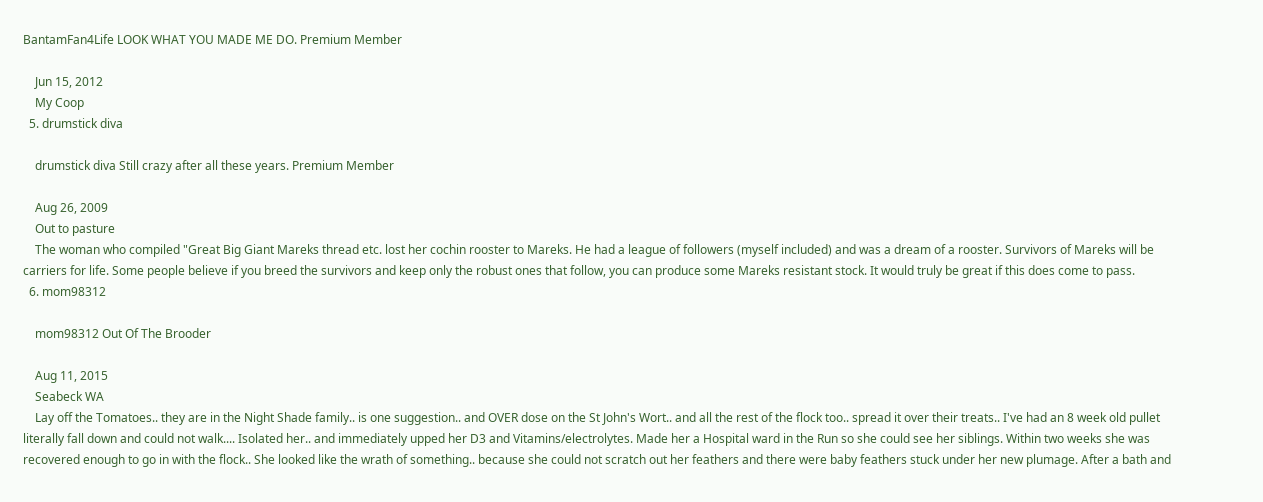BantamFan4Life LOOK WHAT YOU MADE ME DO. Premium Member

    Jun 15, 2012
    My Coop
  5. drumstick diva

    drumstick diva Still crazy after all these years. Premium Member

    Aug 26, 2009
    Out to pasture
    The woman who compiled "Great Big Giant Mareks thread etc. lost her cochin rooster to Mareks. He had a league of followers (myself included) and was a dream of a rooster. Survivors of Mareks will be carriers for life. Some people believe if you breed the survivors and keep only the robust ones that follow, you can produce some Mareks resistant stock. It would truly be great if this does come to pass.
  6. mom98312

    mom98312 Out Of The Brooder

    Aug 11, 2015
    Seabeck WA
    Lay off the Tomatoes.. they are in the Night Shade family.. is one suggestion.. and OVER dose on the St John's Wort.. and all the rest of the flock too.. spread it over their treats.. I've had an 8 week old pullet literally fall down and could not walk.... Isolated her.. and immediately upped her D3 and Vitamins/electrolytes. Made her a Hospital ward in the Run so she could see her siblings. Within two weeks she was recovered enough to go in with the flock.. She looked like the wrath of something.. because she could not scratch out her feathers and there were baby feathers stuck under her new plumage. After a bath and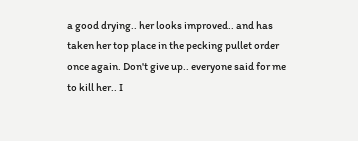a good drying.. her looks improved.. and has taken her top place in the pecking pullet order once again. Don't give up.. everyone said for me to kill her.. I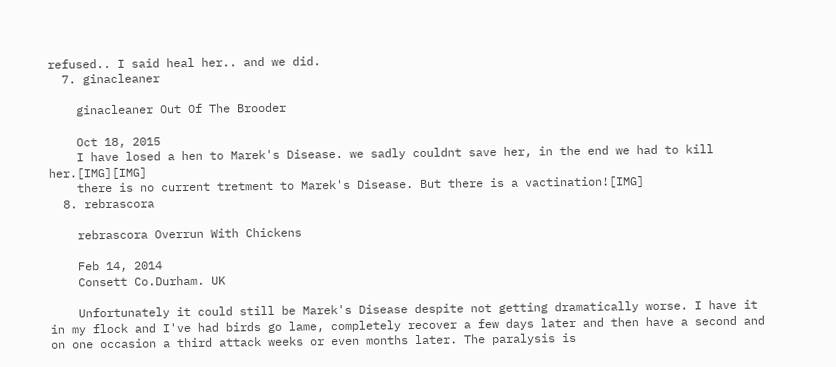refused.. I said heal her.. and we did.
  7. ginacleaner

    ginacleaner Out Of The Brooder

    Oct 18, 2015
    I have losed a hen to Marek's Disease. we sadly couldnt save her, in the end we had to kill her.[IMG][IMG]
    there is no current tretment to Marek's Disease. But there is a vactination![IMG]
  8. rebrascora

    rebrascora Overrun With Chickens

    Feb 14, 2014
    Consett Co.Durham. UK

    Unfortunately it could still be Marek's Disease despite not getting dramatically worse. I have it in my flock and I've had birds go lame, completely recover a few days later and then have a second and on one occasion a third attack weeks or even months later. The paralysis is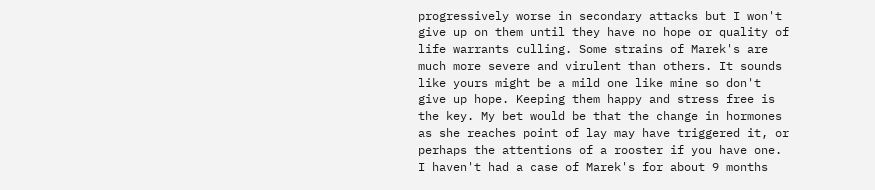progressively worse in secondary attacks but I won't give up on them until they have no hope or quality of life warrants culling. Some strains of Marek's are much more severe and virulent than others. It sounds like yours might be a mild one like mine so don't give up hope. Keeping them happy and stress free is the key. My bet would be that the change in hormones as she reaches point of lay may have triggered it, or perhaps the attentions of a rooster if you have one. I haven't had a case of Marek's for about 9 months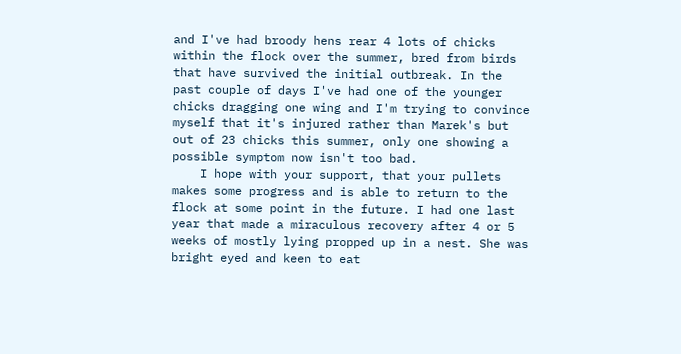and I've had broody hens rear 4 lots of chicks within the flock over the summer, bred from birds that have survived the initial outbreak. In the past couple of days I've had one of the younger chicks dragging one wing and I'm trying to convince myself that it's injured rather than Marek's but out of 23 chicks this summer, only one showing a possible symptom now isn't too bad.
    I hope with your support, that your pullets makes some progress and is able to return to the flock at some point in the future. I had one last year that made a miraculous recovery after 4 or 5 weeks of mostly lying propped up in a nest. She was bright eyed and keen to eat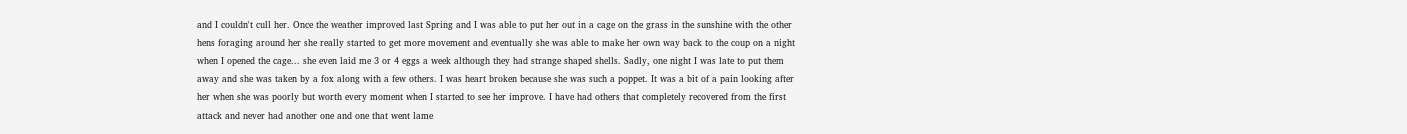and I couldn't cull her. Once the weather improved last Spring and I was able to put her out in a cage on the grass in the sunshine with the other hens foraging around her she really started to get more movement and eventually she was able to make her own way back to the coup on a night when I opened the cage... she even laid me 3 or 4 eggs a week although they had strange shaped shells. Sadly, one night I was late to put them away and she was taken by a fox along with a few others. I was heart broken because she was such a poppet. It was a bit of a pain looking after her when she was poorly but worth every moment when I started to see her improve. I have had others that completely recovered from the first attack and never had another one and one that went lame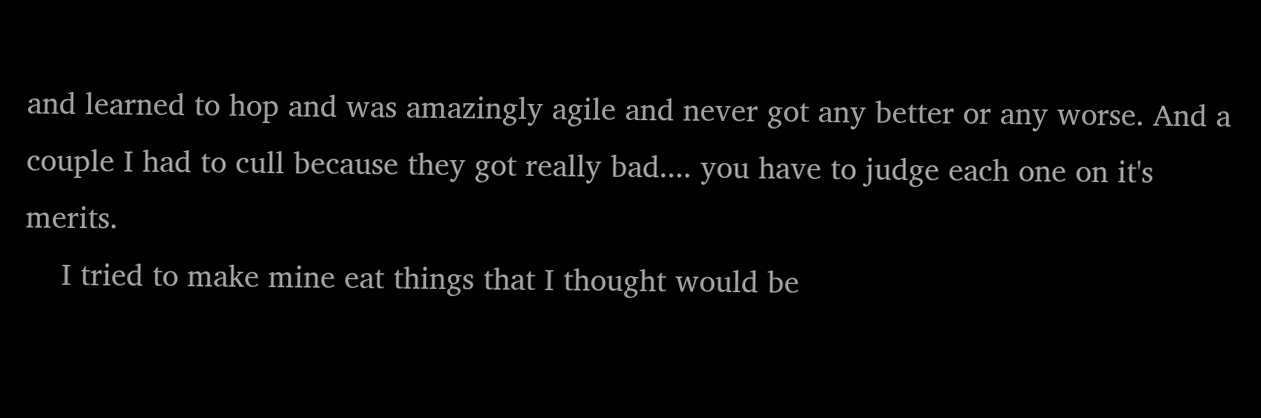and learned to hop and was amazingly agile and never got any better or any worse. And a couple I had to cull because they got really bad.... you have to judge each one on it's merits.
    I tried to make mine eat things that I thought would be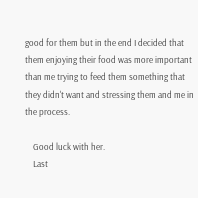good for them but in the end I decided that them enjoying their food was more important than me trying to feed them something that they didn't want and stressing them and me in the process.

    Good luck with her.
    Last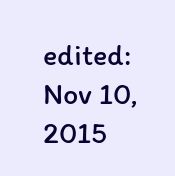edited: Nov 10, 2015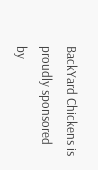BackYard Chickens is proudly sponsored by